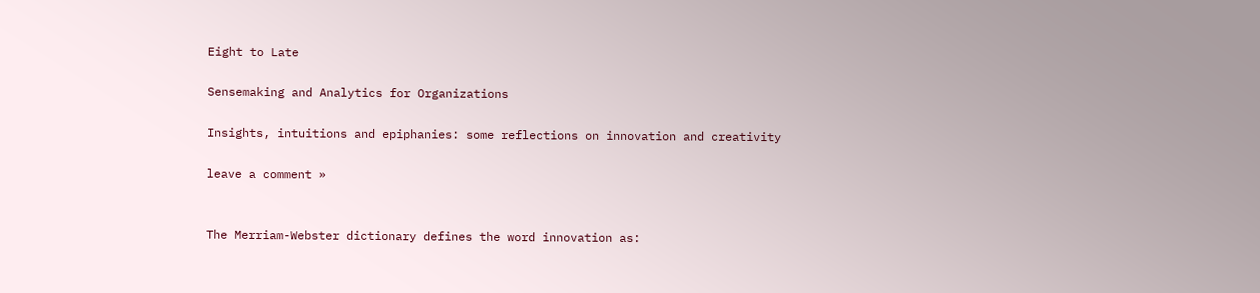Eight to Late

Sensemaking and Analytics for Organizations

Insights, intuitions and epiphanies: some reflections on innovation and creativity

leave a comment »


The Merriam-Webster dictionary defines the word innovation as: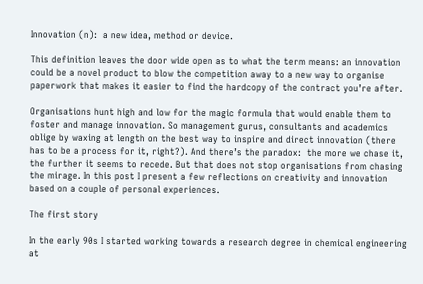Innovation (n):  a new idea, method or device.

This definition leaves the door wide open as to what the term means: an innovation could be a novel product to blow the competition away to a new way to organise paperwork that makes it easier to find the hardcopy of the contract you’re after.

Organisations hunt high and low for the magic formula that would enable them to foster and manage innovation. So management gurus, consultants and academics oblige by waxing at length on the best way to inspire and direct innovation (there has to be a process for it, right?). And there’s the paradox:  the more we chase it, the further it seems to recede. But that does not stop organisations from chasing the mirage. In this post I present a few reflections on creativity and innovation based on a couple of personal experiences.

The first story

In the early 90s I started working towards a research degree in chemical engineering at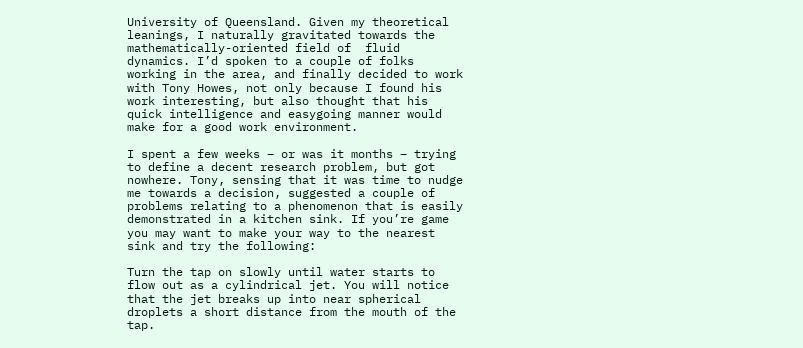University of Queensland. Given my theoretical leanings, I naturally gravitated towards the mathematically-oriented field of  fluid dynamics. I’d spoken to a couple of folks working in the area, and finally decided to work with Tony Howes, not only because I found his work interesting, but also thought that his quick intelligence and easygoing manner would make for a good work environment.

I spent a few weeks – or was it months – trying to define a decent research problem, but got nowhere. Tony, sensing that it was time to nudge me towards a decision, suggested a couple of problems relating to a phenomenon that is easily demonstrated in a kitchen sink. If you’re game you may want to make your way to the nearest sink and try the following:

Turn the tap on slowly until water starts to flow out as a cylindrical jet. You will notice that the jet breaks up into near spherical droplets a short distance from the mouth of the tap.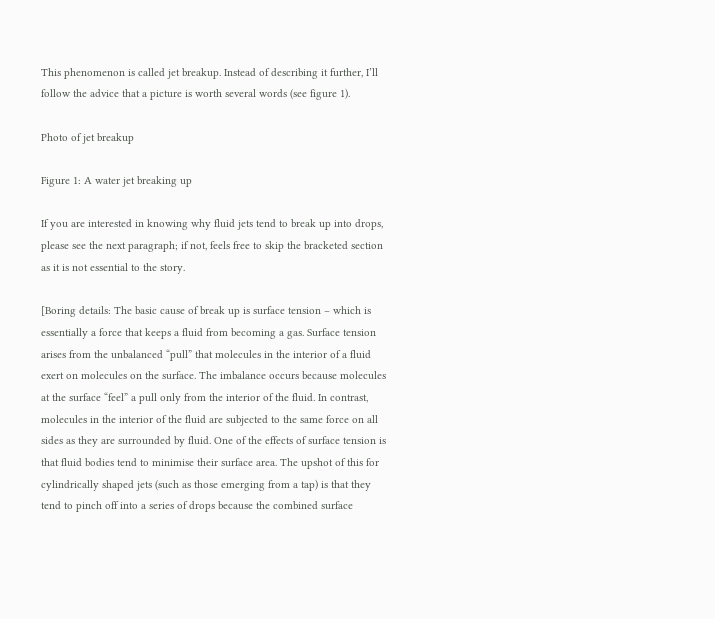This phenomenon is called jet breakup. Instead of describing it further, I’ll follow the advice that a picture is worth several words (see figure 1).

Photo of jet breakup

Figure 1: A water jet breaking up

If you are interested in knowing why fluid jets tend to break up into drops,  please see the next paragraph; if not, feels free to skip the bracketed section as it is not essential to the story.

[Boring details: The basic cause of break up is surface tension – which is essentially a force that keeps a fluid from becoming a gas. Surface tension arises from the unbalanced “pull” that molecules in the interior of a fluid exert on molecules on the surface. The imbalance occurs because molecules at the surface “feel” a pull only from the interior of the fluid. In contrast, molecules in the interior of the fluid are subjected to the same force on all sides as they are surrounded by fluid. One of the effects of surface tension is that fluid bodies tend to minimise their surface area. The upshot of this for cylindrically shaped jets (such as those emerging from a tap) is that they tend to pinch off into a series of drops because the combined surface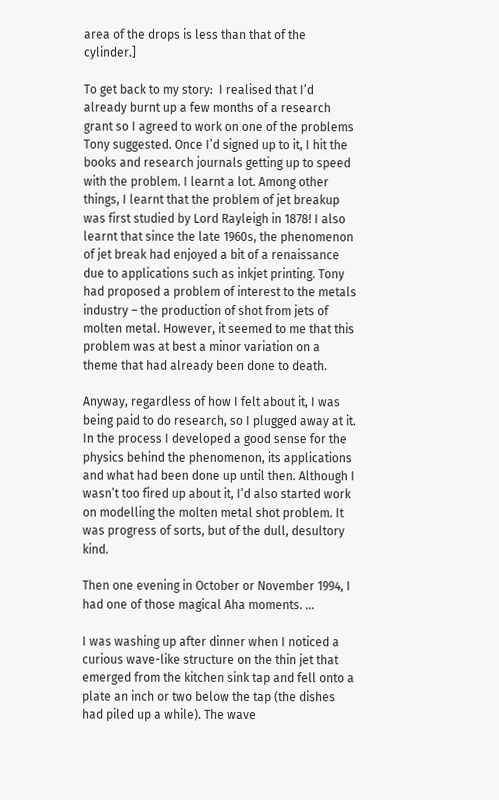area of the drops is less than that of the cylinder.]

To get back to my story:  I realised that I’d already burnt up a few months of a research grant so I agreed to work on one of the problems Tony suggested. Once I’d signed up to it, I hit the books and research journals getting up to speed with the problem. I learnt a lot. Among other things, I learnt that the problem of jet breakup was first studied by Lord Rayleigh in 1878! I also learnt that since the late 1960s, the phenomenon of jet break had enjoyed a bit of a renaissance due to applications such as inkjet printing. Tony had proposed a problem of interest to the metals industry – the production of shot from jets of molten metal. However, it seemed to me that this problem was at best a minor variation on a theme that had already been done to death.

Anyway, regardless of how I felt about it, I was being paid to do research, so I plugged away at it. In the process I developed a good sense for the physics behind the phenomenon, its applications and what had been done up until then. Although I wasn’t too fired up about it, I’d also started work on modelling the molten metal shot problem. It was progress of sorts, but of the dull, desultory kind.

Then one evening in October or November 1994, I had one of those magical Aha moments. …

I was washing up after dinner when I noticed a curious wave-like structure on the thin jet that emerged from the kitchen sink tap and fell onto a plate an inch or two below the tap (the dishes had piled up a while). The wave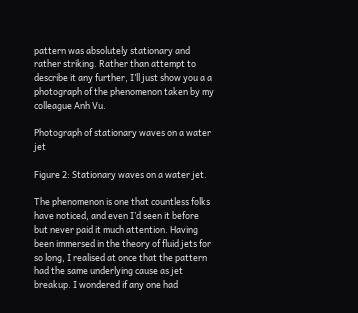pattern was absolutely stationary and rather striking. Rather than attempt to describe it any further, I’ll just show you a a  photograph of the phenomenon taken by my colleague Anh Vu.

Photograph of stationary waves on a water jet

Figure 2: Stationary waves on a water jet.

The phenomenon is one that countless folks have noticed, and even I’d seen it before but never paid it much attention. Having been immersed in the theory of fluid jets for so long, I realised at once that the pattern had the same underlying cause as jet breakup. I wondered if any one had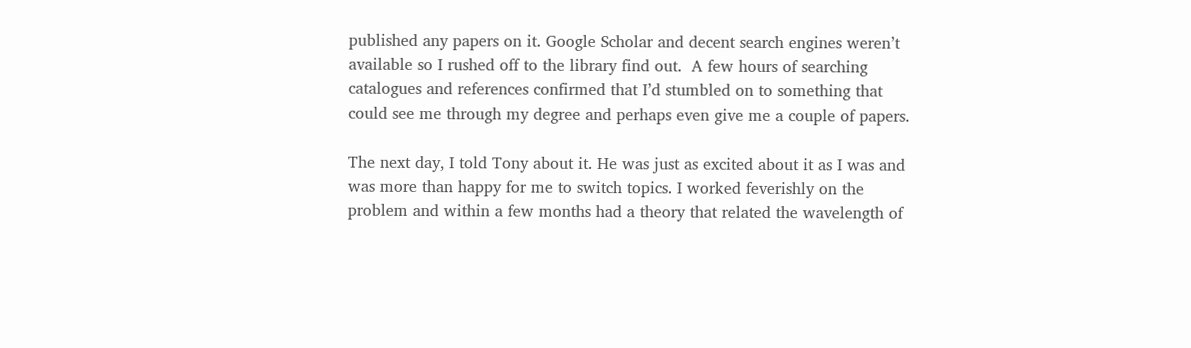published any papers on it. Google Scholar and decent search engines weren’t available so I rushed off to the library find out.  A few hours of searching catalogues and references confirmed that I’d stumbled on to something that could see me through my degree and perhaps even give me a couple of papers.

The next day, I told Tony about it. He was just as excited about it as I was and was more than happy for me to switch topics. I worked feverishly on the problem and within a few months had a theory that related the wavelength of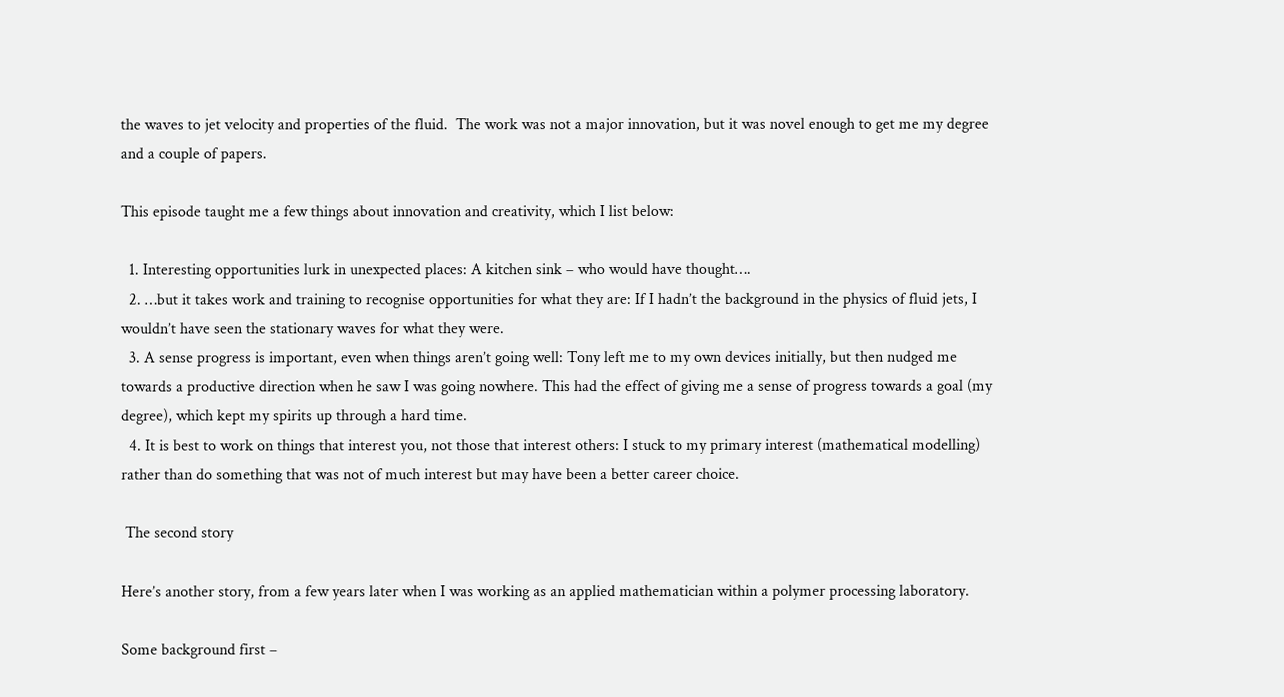the waves to jet velocity and properties of the fluid.  The work was not a major innovation, but it was novel enough to get me my degree and a couple of papers.

This episode taught me a few things about innovation and creativity, which I list below:

  1. Interesting opportunities lurk in unexpected places: A kitchen sink – who would have thought….
  2. …but it takes work and training to recognise opportunities for what they are: If I hadn’t the background in the physics of fluid jets, I wouldn’t have seen the stationary waves for what they were.
  3. A sense progress is important, even when things aren’t going well: Tony left me to my own devices initially, but then nudged me towards a productive direction when he saw I was going nowhere. This had the effect of giving me a sense of progress towards a goal (my degree), which kept my spirits up through a hard time.
  4. It is best to work on things that interest you, not those that interest others: I stuck to my primary interest (mathematical modelling) rather than do something that was not of much interest but may have been a better career choice.

 The second story

Here’s another story, from a few years later when I was working as an applied mathematician within a polymer processing laboratory.

Some background first –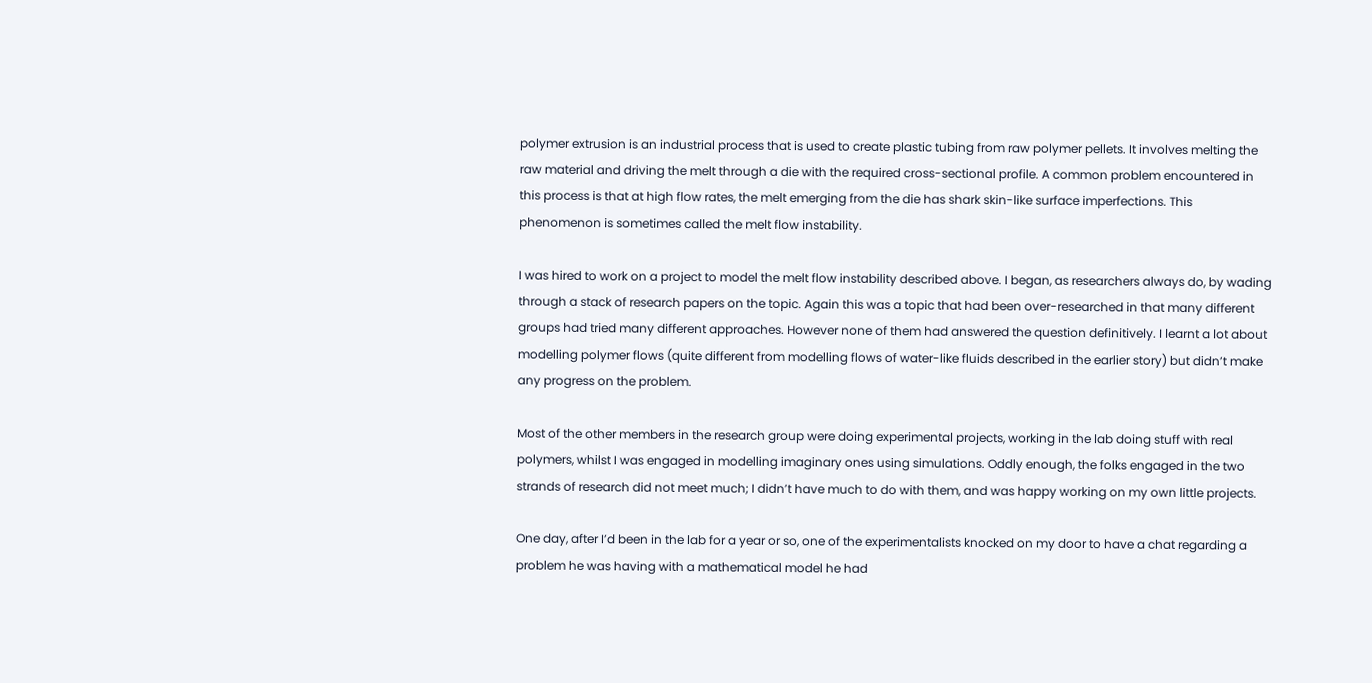polymer extrusion is an industrial process that is used to create plastic tubing from raw polymer pellets. It involves melting the raw material and driving the melt through a die with the required cross-sectional profile. A common problem encountered in this process is that at high flow rates, the melt emerging from the die has shark skin-like surface imperfections. This phenomenon is sometimes called the melt flow instability.

I was hired to work on a project to model the melt flow instability described above. I began, as researchers always do, by wading through a stack of research papers on the topic. Again this was a topic that had been over-researched in that many different groups had tried many different approaches. However none of them had answered the question definitively. I learnt a lot about modelling polymer flows (quite different from modelling flows of water-like fluids described in the earlier story) but didn’t make any progress on the problem.

Most of the other members in the research group were doing experimental projects, working in the lab doing stuff with real polymers, whilst I was engaged in modelling imaginary ones using simulations. Oddly enough, the folks engaged in the two strands of research did not meet much; I didn’t have much to do with them, and was happy working on my own little projects.

One day, after I’d been in the lab for a year or so, one of the experimentalists knocked on my door to have a chat regarding a problem he was having with a mathematical model he had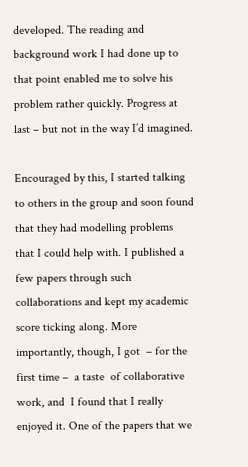developed. The reading and background work I had done up to that point enabled me to solve his problem rather quickly. Progress at last – but not in the way I’d imagined.

Encouraged by this, I started talking to others in the group and soon found that they had modelling problems that I could help with. I published a few papers through such collaborations and kept my academic score ticking along. More importantly, though, I got  – for the first time –  a taste  of collaborative work, and  I found that I really enjoyed it. One of the papers that we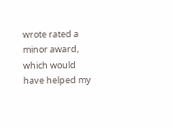wrote rated a minor award, which would have helped my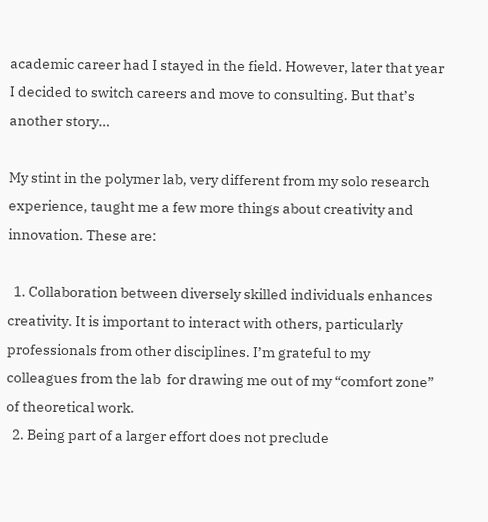academic career had I stayed in the field. However, later that year I decided to switch careers and move to consulting. But that’s another story…

My stint in the polymer lab, very different from my solo research experience, taught me a few more things about creativity and innovation. These are:

  1. Collaboration between diversely skilled individuals enhances creativity. It is important to interact with others, particularly professionals from other disciplines. I’m grateful to my colleagues from the lab  for drawing me out of my “comfort zone” of theoretical work.
  2. Being part of a larger effort does not preclude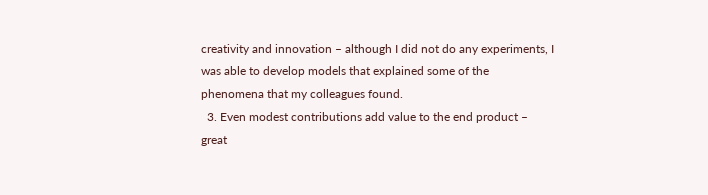creativity and innovation – although I did not do any experiments, I was able to develop models that explained some of the phenomena that my colleagues found.
  3. Even modest contributions add value to the end product – great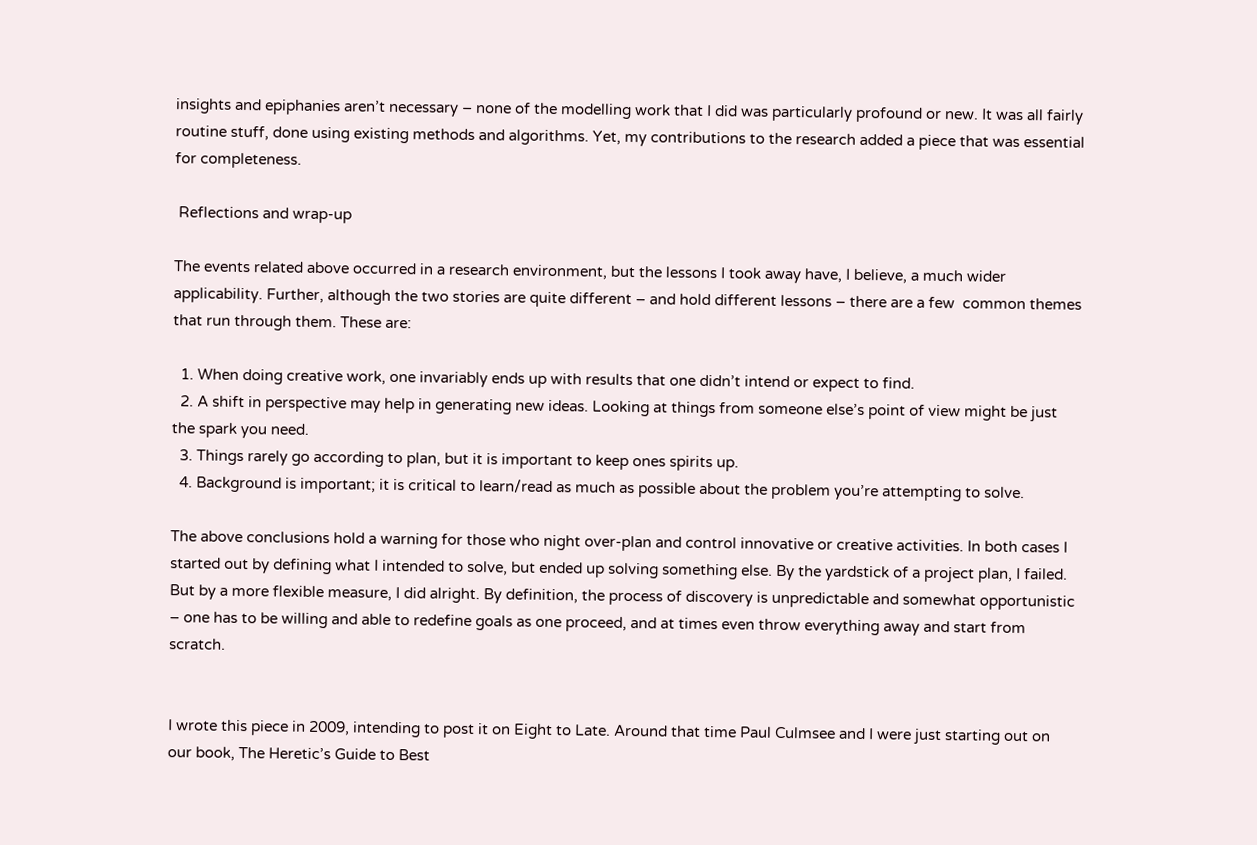insights and epiphanies aren’t necessary – none of the modelling work that I did was particularly profound or new. It was all fairly routine stuff, done using existing methods and algorithms. Yet, my contributions to the research added a piece that was essential for completeness.

 Reflections and wrap-up

The events related above occurred in a research environment, but the lessons I took away have, I believe, a much wider applicability. Further, although the two stories are quite different – and hold different lessons – there are a few  common themes that run through them. These are:

  1. When doing creative work, one invariably ends up with results that one didn’t intend or expect to find.
  2. A shift in perspective may help in generating new ideas. Looking at things from someone else’s point of view might be just the spark you need.
  3. Things rarely go according to plan, but it is important to keep ones spirits up.
  4. Background is important; it is critical to learn/read as much as possible about the problem you’re attempting to solve.

The above conclusions hold a warning for those who night over-plan and control innovative or creative activities. In both cases I started out by defining what I intended to solve, but ended up solving something else. By the yardstick of a project plan, I failed. But by a more flexible measure, I did alright. By definition, the process of discovery is unpredictable and somewhat opportunistic – one has to be willing and able to redefine goals as one proceed, and at times even throw everything away and start from scratch.


I wrote this piece in 2009, intending to post it on Eight to Late. Around that time Paul Culmsee and I were just starting out on our book, The Heretic’s Guide to Best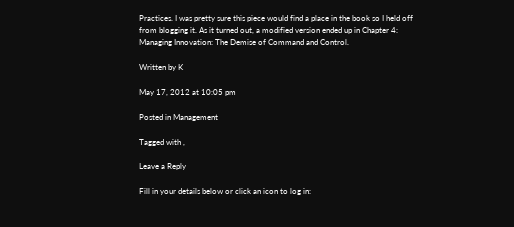Practices. I was pretty sure this piece would find a place in the book so I held off from blogging it. As it turned out, a modified version ended up in Chapter 4:  Managing Innovation: The Demise of Command and Control.

Written by K

May 17, 2012 at 10:05 pm

Posted in Management

Tagged with ,

Leave a Reply

Fill in your details below or click an icon to log in: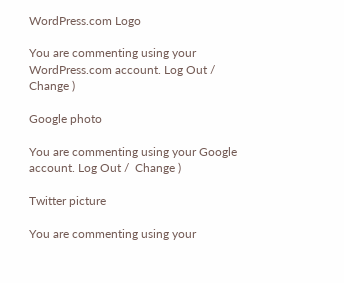WordPress.com Logo

You are commenting using your WordPress.com account. Log Out /  Change )

Google photo

You are commenting using your Google account. Log Out /  Change )

Twitter picture

You are commenting using your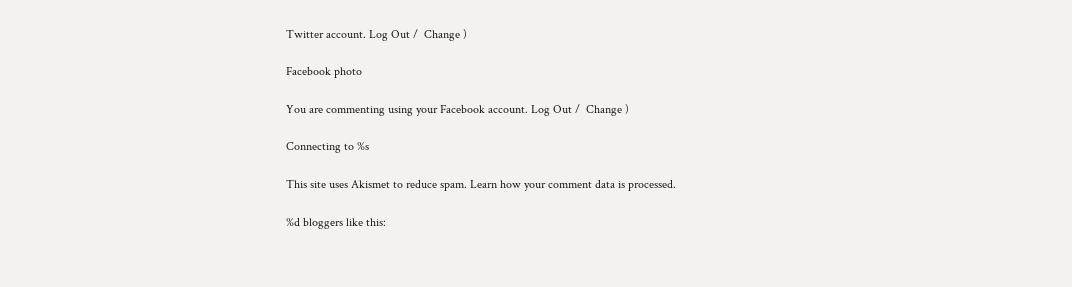Twitter account. Log Out /  Change )

Facebook photo

You are commenting using your Facebook account. Log Out /  Change )

Connecting to %s

This site uses Akismet to reduce spam. Learn how your comment data is processed.

%d bloggers like this: